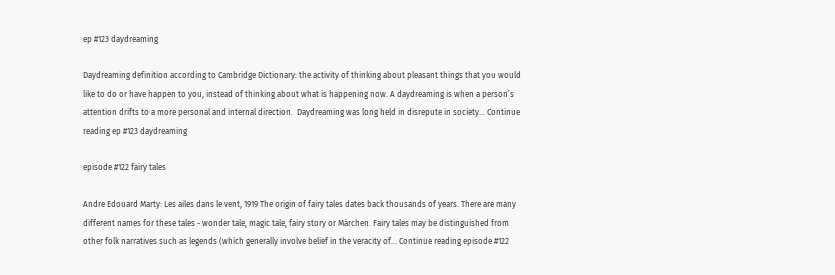ep #123 daydreaming

Daydreaming definition according to Cambridge Dictionary: the activity of thinking about pleasant things that you would like to do or have happen to you, instead of thinking about what is happening now. A daydreaming is when a person’s attention drifts to a more personal and internal direction.  Daydreaming was long held in disrepute in society… Continue reading ep #123 daydreaming

episode #122 fairy tales

Andre Edouard Marty: Les ailes dans le vent, 1919 The origin of fairy tales dates back thousands of years. There are many different names for these tales - wonder tale, magic tale, fairy story or Märchen. Fairy tales may be distinguished from other folk narratives such as legends (which generally involve belief in the veracity of… Continue reading episode #122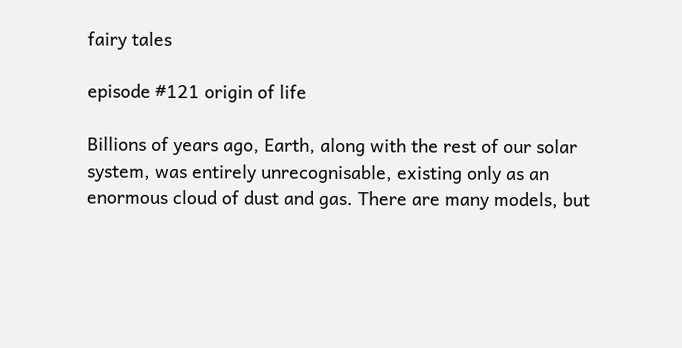fairy tales

episode #121 origin of life

Billions of years ago, Earth, along with the rest of our solar system, was entirely unrecognisable, existing only as an enormous cloud of dust and gas. There are many models, but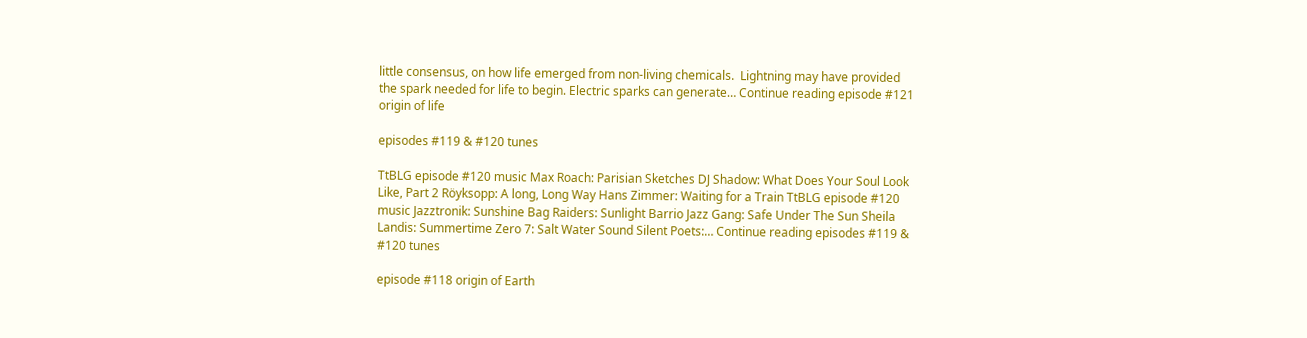little consensus, on how life emerged from non-living chemicals.  Lightning may have provided the spark needed for life to begin. Electric sparks can generate… Continue reading episode #121 origin of life

episodes #119 & #120 tunes

TtBLG episode #120 music Max Roach: Parisian Sketches DJ Shadow: What Does Your Soul Look Like, Part 2 Röyksopp: A long, Long Way Hans Zimmer: Waiting for a Train TtBLG episode #120 music Jazztronik: Sunshine Bag Raiders: Sunlight Barrio Jazz Gang: Safe Under The Sun Sheila Landis: Summertime Zero 7: Salt Water Sound Silent Poets:… Continue reading episodes #119 & #120 tunes

episode #118 origin of Earth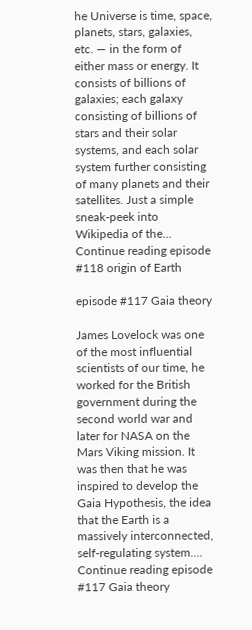he Universe is time, space, planets, stars, galaxies, etc. — in the form of either mass or energy. It consists of billions of galaxies; each galaxy consisting of billions of stars and their solar systems, and each solar system further consisting of many planets and their satellites. Just a simple sneak-peek into Wikipedia of the… Continue reading episode #118 origin of Earth

episode #117 Gaia theory

James Lovelock was one of the most influential scientists of our time, he worked for the British government during the second world war and later for NASA on the Mars Viking mission. It was then that he was inspired to develop the Gaia Hypothesis, the idea that the Earth is a massively interconnected, self-regulating system.… Continue reading episode #117 Gaia theory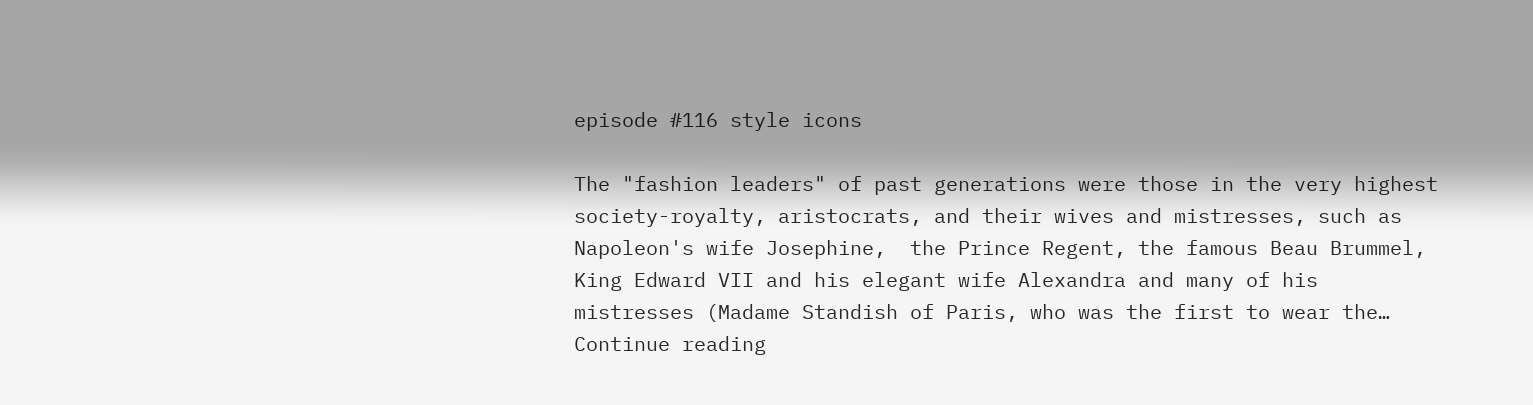episode #116 style icons

The "fashion leaders" of past generations were those in the very highest society-royalty, aristocrats, and their wives and mistresses, such as Napoleon's wife Josephine,  the Prince Regent, the famous Beau Brummel, King Edward VII and his elegant wife Alexandra and many of his mistresses (Madame Standish of Paris, who was the first to wear the… Continue reading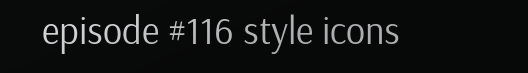episode #116 style icons